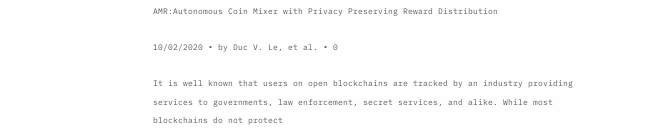AMR:Autonomous Coin Mixer with Privacy Preserving Reward Distribution

10/02/2020 ∙ by Duc V. Le, et al. ∙ 0

It is well known that users on open blockchains are tracked by an industry providing services to governments, law enforcement, secret services, and alike. While most blockchains do not protect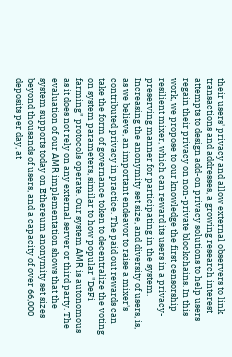their users' privacy and allow external observers to link transactions and addresses, a growing research interest attempts to design add-on privacy solutions to help users regain their privacy on non-private blockchains. In this work, we propose to our knowledge the first censorship resilient mixer, which can reward its users in a privacy-preserving manner for participating in the system. Increasing the anonymity set size, and diversity of users, is, as we believe, an important endeavor to raise a mixer's contributed privacy in practice. The paid out rewards can take the form of governance token to decentralize the voting on system parameters, similar to how popular "DeFi farming" protocols operate. Our system 𝖠𝖬𝖱 is autonomous as it does not rely on any external server or third party. The evaluation of our 𝖠𝖬𝖱 implementation shows that the system supports today on Ethereum anonymity set sizes beyond thousands of users, and a capacity of over 66,000 deposits per day, at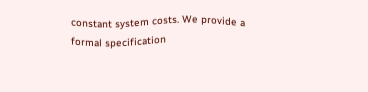constant system costs. We provide a formal specification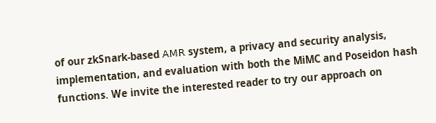of our zkSnark-based 𝖠𝖬𝖱 system, a privacy and security analysis, implementation, and evaluation with both the MiMC and Poseidon hash functions. We invite the interested reader to try our approach on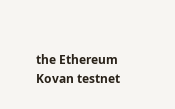the Ethereum Kovan testnet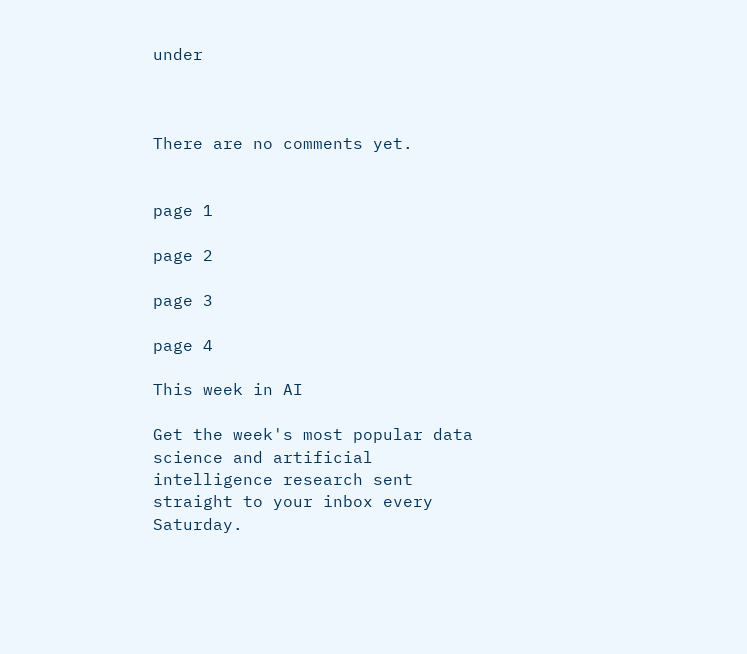under



There are no comments yet.


page 1

page 2

page 3

page 4

This week in AI

Get the week's most popular data science and artificial intelligence research sent straight to your inbox every Saturday.